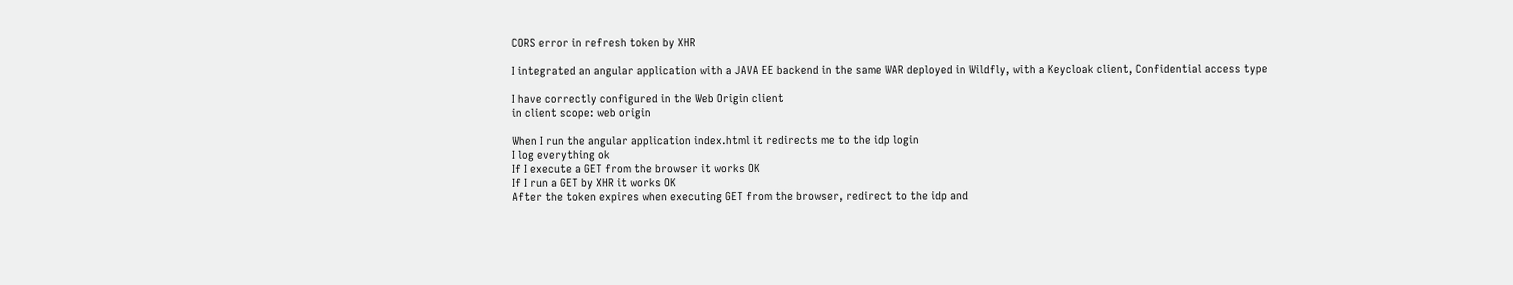CORS error in refresh token by XHR

I integrated an angular application with a JAVA EE backend in the same WAR deployed in Wildfly, with a Keycloak client, Confidential access type

I have correctly configured in the Web Origin client
in client scope: web origin

When I run the angular application index.html it redirects me to the idp login
I log everything ok
If I execute a GET from the browser it works OK
If I run a GET by XHR it works OK
After the token expires when executing GET from the browser, redirect to the idp and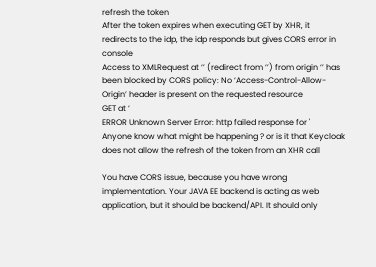refresh the token
After the token expires when executing GET by XHR, it redirects to the idp, the idp responds but gives CORS error in console
Access to XMLRequest at ‘’ (redirect from ‘’) from origin ‘’ has been blocked by CORS policy: No ‘Access-Control-Allow-Origin’ header is present on the requested resource
GET at ‘
ERROR Unknown Server Error: http failed response for '
Anyone know what might be happening ? or is it that Keycloak does not allow the refresh of the token from an XHR call

You have CORS issue, because you have wrong implementation. Your JAVA EE backend is acting as web application, but it should be backend/API. It should only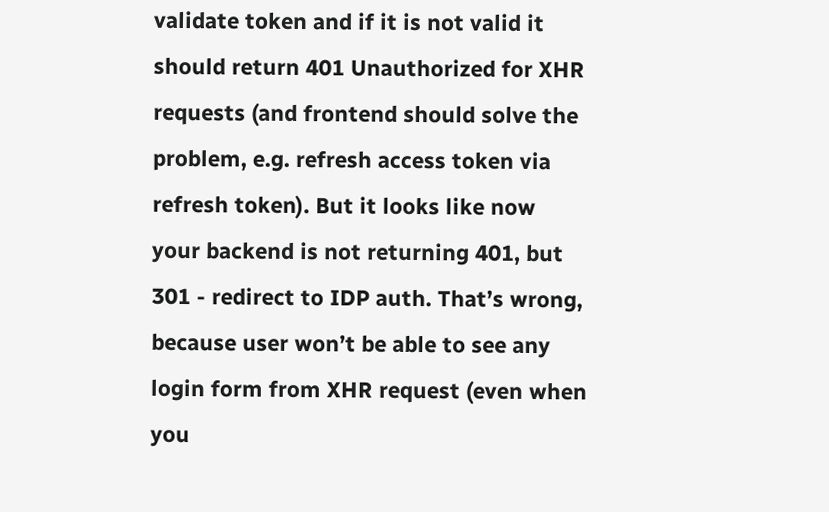validate token and if it is not valid it should return 401 Unauthorized for XHR requests (and frontend should solve the problem, e.g. refresh access token via refresh token). But it looks like now your backend is not returning 401, but 301 - redirect to IDP auth. That’s wrong, because user won’t be able to see any login form from XHR request (even when you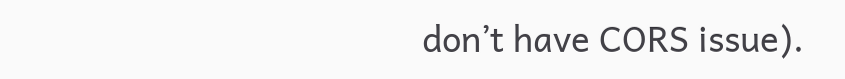don’t have CORS issue).